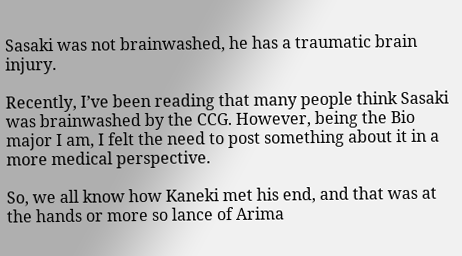Sasaki was not brainwashed, he has a traumatic brain injury.

Recently, I’ve been reading that many people think Sasaki was brainwashed by the CCG. However, being the Bio major I am, I felt the need to post something about it in a more medical perspective.

So, we all know how Kaneki met his end, and that was at the hands or more so lance of Arima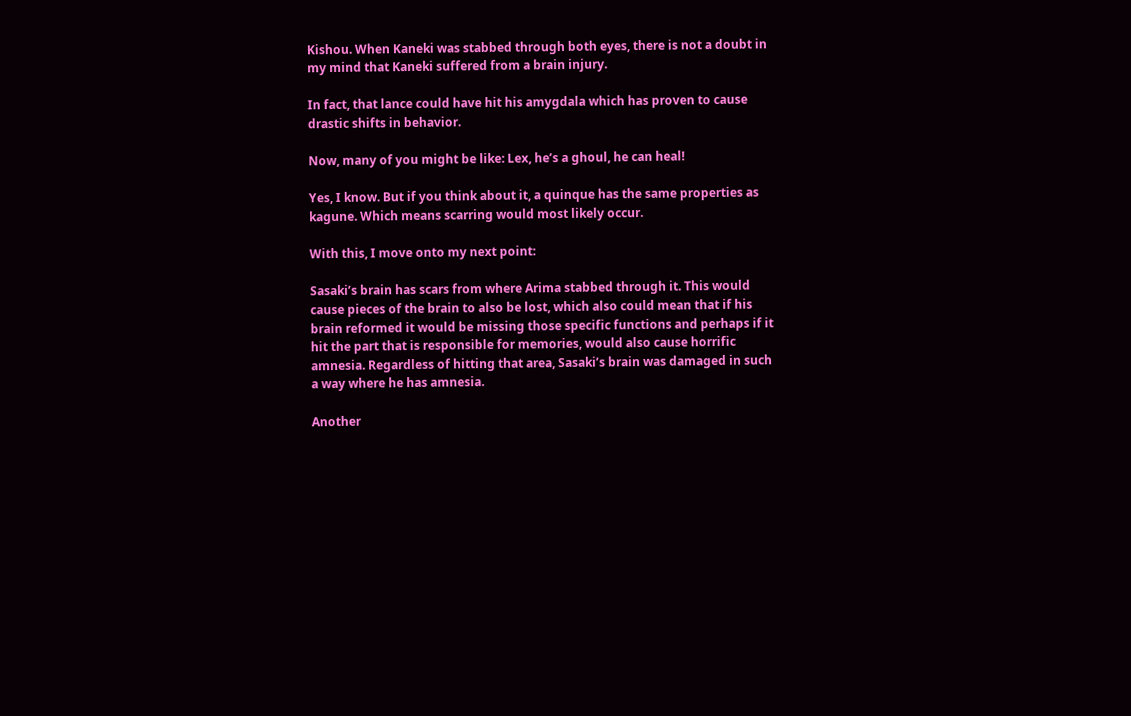Kishou. When Kaneki was stabbed through both eyes, there is not a doubt in my mind that Kaneki suffered from a brain injury.

In fact, that lance could have hit his amygdala which has proven to cause drastic shifts in behavior.

Now, many of you might be like: Lex, he’s a ghoul, he can heal!

Yes, I know. But if you think about it, a quinque has the same properties as kagune. Which means scarring would most likely occur.

With this, I move onto my next point:

Sasaki’s brain has scars from where Arima stabbed through it. This would cause pieces of the brain to also be lost, which also could mean that if his brain reformed it would be missing those specific functions and perhaps if it hit the part that is responsible for memories, would also cause horrific amnesia. Regardless of hitting that area, Sasaki’s brain was damaged in such a way where he has amnesia.

Another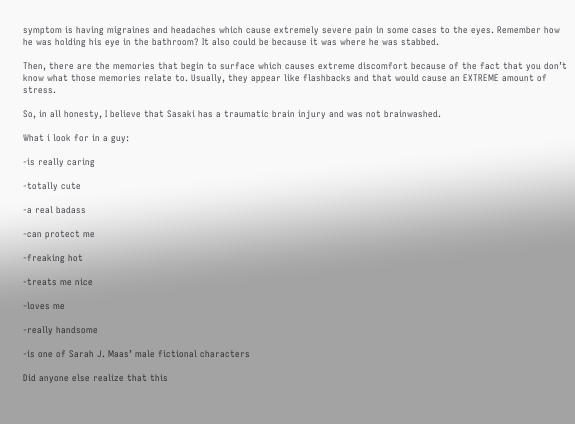symptom is having migraines and headaches which cause extremely severe pain in some cases to the eyes. Remember how he was holding his eye in the bathroom? It also could be because it was where he was stabbed.

Then, there are the memories that begin to surface which causes extreme discomfort because of the fact that you don’t know what those memories relate to. Usually, they appear like flashbacks and that would cause an EXTREME amount of stress.

So, in all honesty, I believe that Sasaki has a traumatic brain injury and was not brainwashed.

What i look for in a guy:

-is really caring

-totally cute

-a real badass

-can protect me

-freaking hot

-treats me nice

-loves me

-really handsome

-is one of Sarah J. Maas’ male fictional characters

Did anyone else realize that this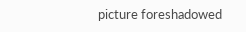picture foreshadowed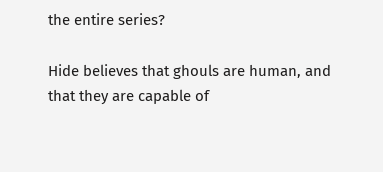the entire series?

Hide believes that ghouls are human, and that they are capable of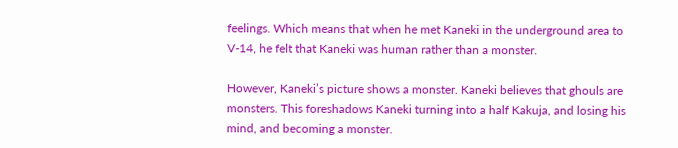feelings. Which means that when he met Kaneki in the underground area to V-14, he felt that Kaneki was human rather than a monster.

However, Kaneki’s picture shows a monster. Kaneki believes that ghouls are monsters. This foreshadows Kaneki turning into a half Kakuja, and losing his mind, and becoming a monster.